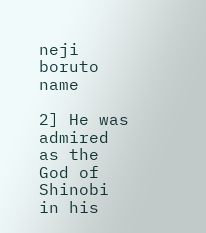neji boruto name

2] He was admired as the God of Shinobi in his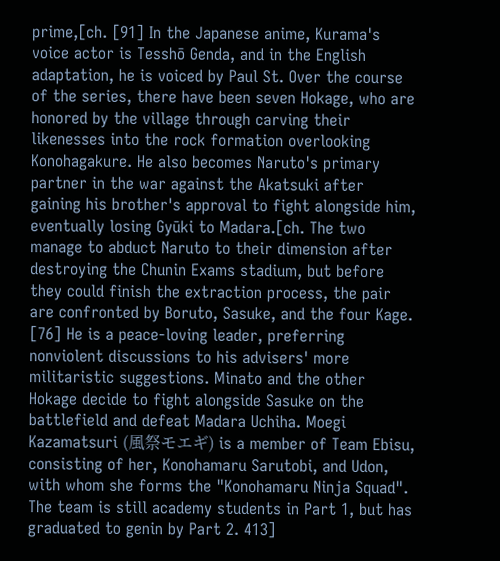prime,[ch. [91] In the Japanese anime, Kurama's voice actor is Tesshō Genda, and in the English adaptation, he is voiced by Paul St. Over the course of the series, there have been seven Hokage, who are honored by the village through carving their likenesses into the rock formation overlooking Konohagakure. He also becomes Naruto's primary partner in the war against the Akatsuki after gaining his brother's approval to fight alongside him, eventually losing Gyūki to Madara.[ch. The two manage to abduct Naruto to their dimension after destroying the Chunin Exams stadium, but before they could finish the extraction process, the pair are confronted by Boruto, Sasuke, and the four Kage. [76] He is a peace-loving leader, preferring nonviolent discussions to his advisers' more militaristic suggestions. Minato and the other Hokage decide to fight alongside Sasuke on the battlefield and defeat Madara Uchiha. Moegi Kazamatsuri (風祭モエギ) is a member of Team Ebisu, consisting of her, Konohamaru Sarutobi, and Udon, with whom she forms the "Konohamaru Ninja Squad". The team is still academy students in Part 1, but has graduated to genin by Part 2. 413]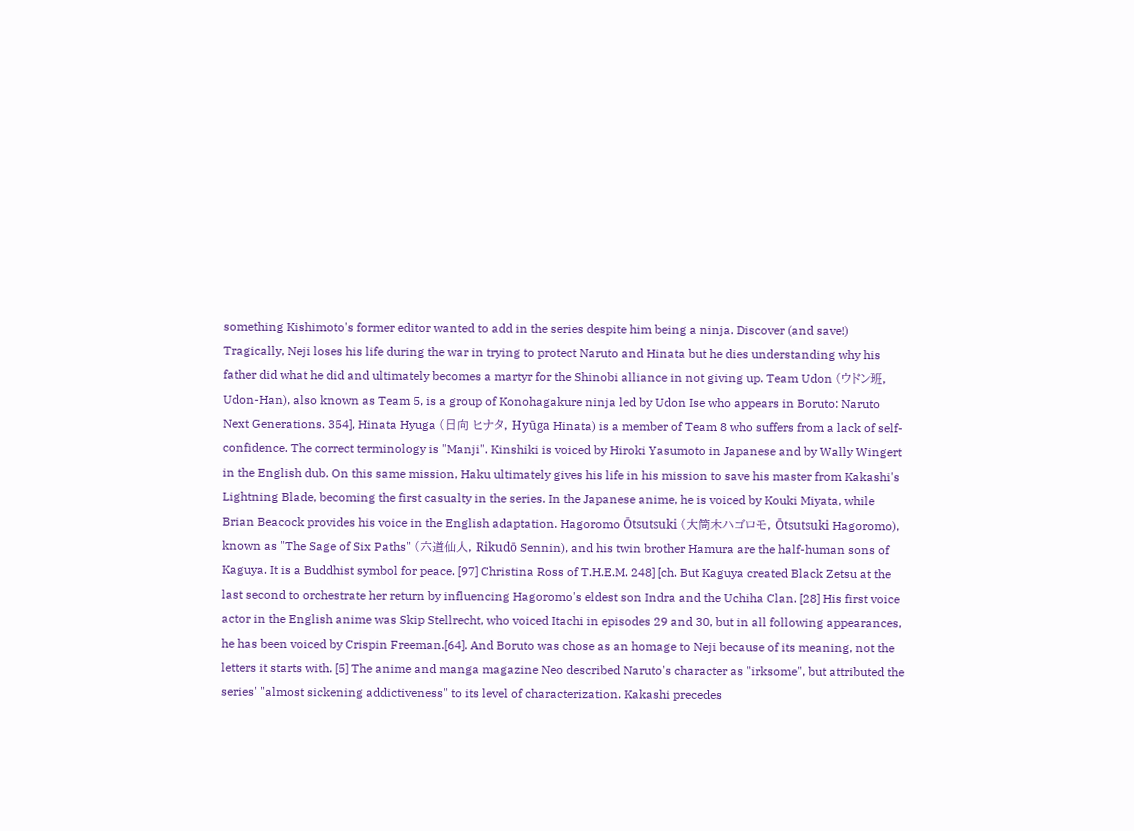something Kishimoto's former editor wanted to add in the series despite him being a ninja. Discover (and save!) Tragically, Neji loses his life during the war in trying to protect Naruto and Hinata but he dies understanding why his father did what he did and ultimately becomes a martyr for the Shinobi alliance in not giving up. Team Udon (ウドン班, Udon-Han), also known as Team 5, is a group of Konohagakure ninja led by Udon Ise who appears in Boruto: Naruto Next Generations. 354], Hinata Hyuga (日向 ヒナタ, Hyūga Hinata) is a member of Team 8 who suffers from a lack of self-confidence. The correct terminology is "Manji". Kinshiki is voiced by Hiroki Yasumoto in Japanese and by Wally Wingert in the English dub. On this same mission, Haku ultimately gives his life in his mission to save his master from Kakashi's Lightning Blade, becoming the first casualty in the series. In the Japanese anime, he is voiced by Kouki Miyata, while Brian Beacock provides his voice in the English adaptation. Hagoromo Ōtsutsuki (大筒木ハゴロモ, Ōtsutsuki Hagoromo), known as "The Sage of Six Paths" (六道仙人, Rikudō Sennin), and his twin brother Hamura are the half-human sons of Kaguya. It is a Buddhist symbol for peace. [97] Christina Ross of T.H.E.M. 248] [ch. But Kaguya created Black Zetsu at the last second to orchestrate her return by influencing Hagoromo's eldest son Indra and the Uchiha Clan. [28] His first voice actor in the English anime was Skip Stellrecht, who voiced Itachi in episodes 29 and 30, but in all following appearances, he has been voiced by Crispin Freeman.[64]. And Boruto was chose as an homage to Neji because of its meaning, not the letters it starts with. [5] The anime and manga magazine Neo described Naruto's character as "irksome", but attributed the series' "almost sickening addictiveness" to its level of characterization. Kakashi precedes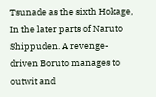Tsunade as the sixth Hokage, In the later parts of Naruto Shippuden. A revenge-driven Boruto manages to outwit and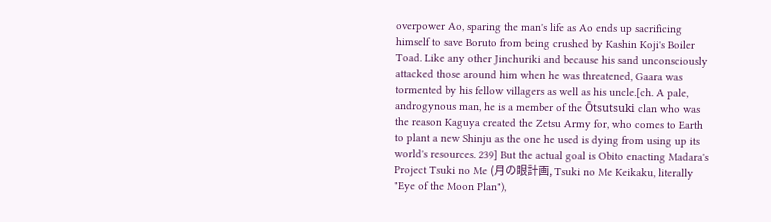overpower Ao, sparing the man's life as Ao ends up sacrificing himself to save Boruto from being crushed by Kashin Koji's Boiler Toad. Like any other Jinchuriki and because his sand unconsciously attacked those around him when he was threatened, Gaara was tormented by his fellow villagers as well as his uncle.[ch. A pale, androgynous man, he is a member of the Ōtsutsuki clan who was the reason Kaguya created the Zetsu Army for, who comes to Earth to plant a new Shinju as the one he used is dying from using up its world's resources. 239] But the actual goal is Obito enacting Madara's Project Tsuki no Me (月の眼計画, Tsuki no Me Keikaku, literally "Eye of the Moon Plan"),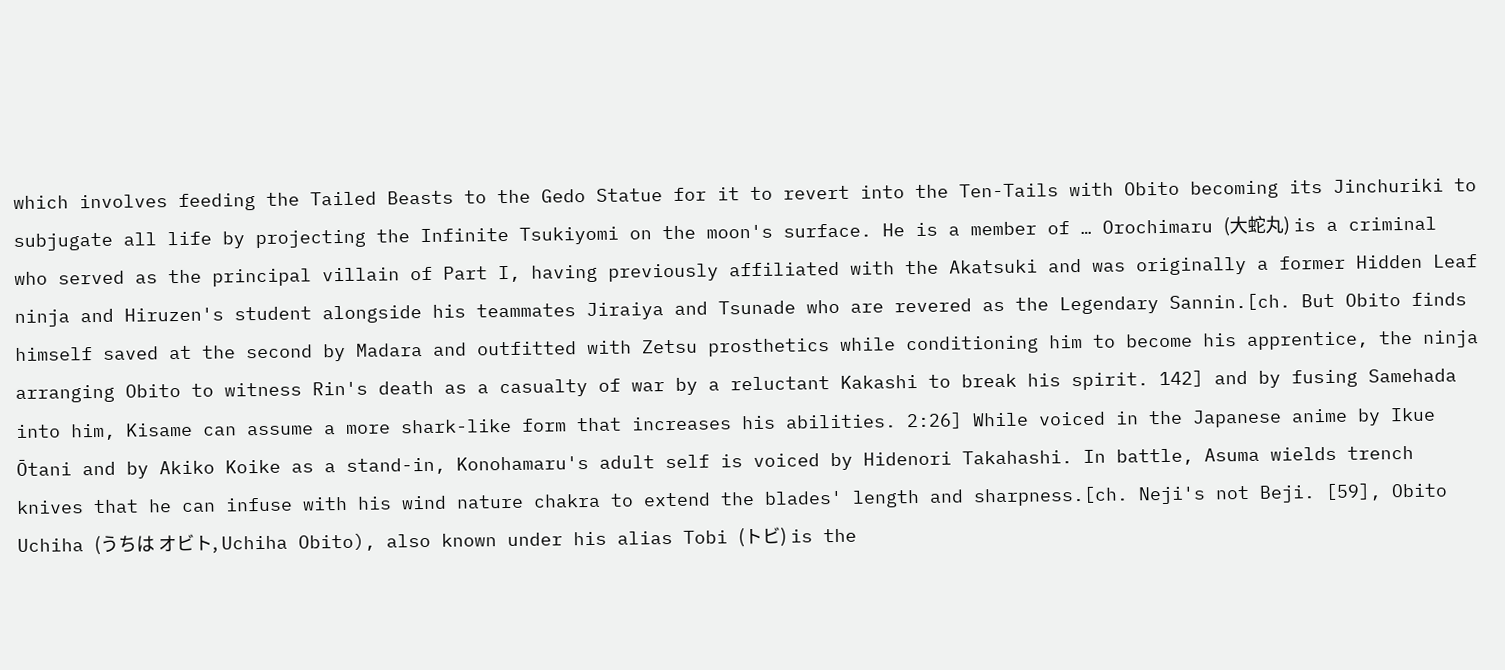which involves feeding the Tailed Beasts to the Gedo Statue for it to revert into the Ten-Tails with Obito becoming its Jinchuriki to subjugate all life by projecting the Infinite Tsukiyomi on the moon's surface. He is a member of … Orochimaru (大蛇丸) is a criminal who served as the principal villain of Part I, having previously affiliated with the Akatsuki and was originally a former Hidden Leaf ninja and Hiruzen's student alongside his teammates Jiraiya and Tsunade who are revered as the Legendary Sannin.[ch. But Obito finds himself saved at the second by Madara and outfitted with Zetsu prosthetics while conditioning him to become his apprentice, the ninja arranging Obito to witness Rin's death as a casualty of war by a reluctant Kakashi to break his spirit. 142] and by fusing Samehada into him, Kisame can assume a more shark-like form that increases his abilities. 2:26] While voiced in the Japanese anime by Ikue Ōtani and by Akiko Koike as a stand-in, Konohamaru's adult self is voiced by Hidenori Takahashi. In battle, Asuma wields trench knives that he can infuse with his wind nature chakra to extend the blades' length and sharpness.[ch. Neji's not Beji. [59], Obito Uchiha (うちは オビト, Uchiha Obito), also known under his alias Tobi (トビ) is the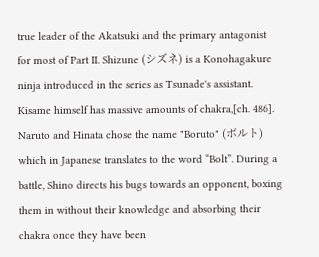true leader of the Akatsuki and the primary antagonist for most of Part II. Shizune (シズネ) is a Konohagakure ninja introduced in the series as Tsunade's assistant. Kisame himself has massive amounts of chakra,[ch. 486]. Naruto and Hinata chose the name "Boruto" (ボルト) which in Japanese translates to the word “Bolt”. During a battle, Shino directs his bugs towards an opponent, boxing them in without their knowledge and absorbing their chakra once they have been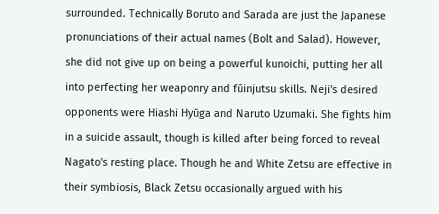surrounded. Technically Boruto and Sarada are just the Japanese pronunciations of their actual names (Bolt and Salad). However, she did not give up on being a powerful kunoichi, putting her all into perfecting her weaponry and fūinjutsu skills. Neji's desired opponents were Hiashi Hyūga and Naruto Uzumaki. She fights him in a suicide assault, though is killed after being forced to reveal Nagato's resting place. Though he and White Zetsu are effective in their symbiosis, Black Zetsu occasionally argued with his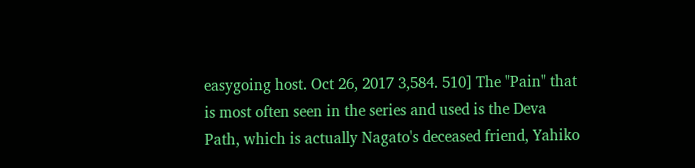easygoing host. Oct 26, 2017 3,584. 510] The "Pain" that is most often seen in the series and used is the Deva Path, which is actually Nagato's deceased friend, Yahiko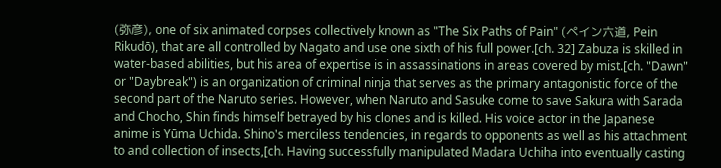(弥彦), one of six animated corpses collectively known as "The Six Paths of Pain" (ペイン六道, Pein Rikudō), that are all controlled by Nagato and use one sixth of his full power.[ch. 32] Zabuza is skilled in water-based abilities, but his area of expertise is in assassinations in areas covered by mist.[ch. "Dawn" or "Daybreak") is an organization of criminal ninja that serves as the primary antagonistic force of the second part of the Naruto series. However, when Naruto and Sasuke come to save Sakura with Sarada and Chocho, Shin finds himself betrayed by his clones and is killed. His voice actor in the Japanese anime is Yūma Uchida. Shino's merciless tendencies, in regards to opponents as well as his attachment to and collection of insects,[ch. Having successfully manipulated Madara Uchiha into eventually casting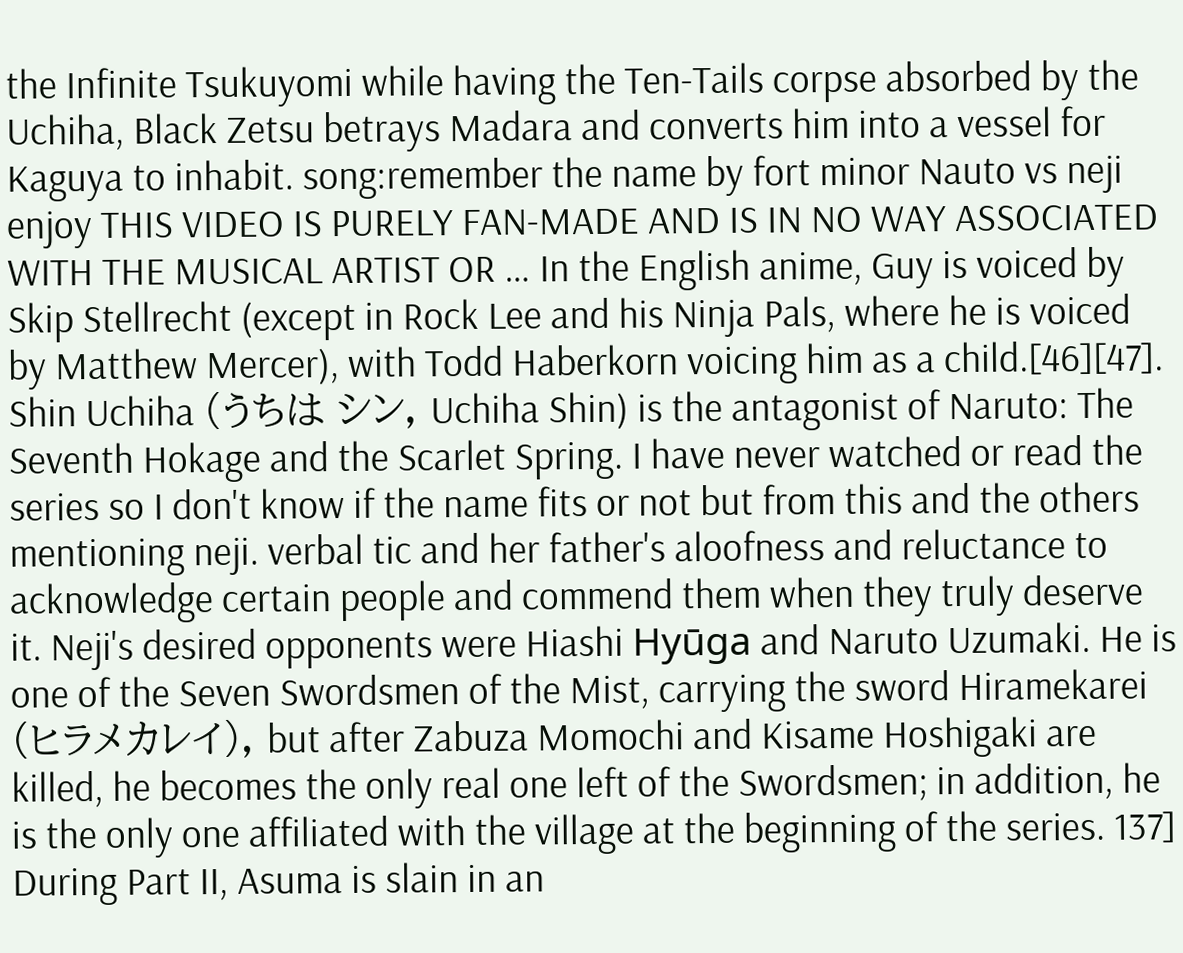the Infinite Tsukuyomi while having the Ten-Tails corpse absorbed by the Uchiha, Black Zetsu betrays Madara and converts him into a vessel for Kaguya to inhabit. song:remember the name by fort minor Nauto vs neji enjoy THIS VIDEO IS PURELY FAN-MADE AND IS IN NO WAY ASSOCIATED WITH THE MUSICAL ARTIST OR … In the English anime, Guy is voiced by Skip Stellrecht (except in Rock Lee and his Ninja Pals, where he is voiced by Matthew Mercer), with Todd Haberkorn voicing him as a child.[46][47]. Shin Uchiha (うちは シン, Uchiha Shin) is the antagonist of Naruto: The Seventh Hokage and the Scarlet Spring. I have never watched or read the series so I don't know if the name fits or not but from this and the others mentioning neji. verbal tic and her father's aloofness and reluctance to acknowledge certain people and commend them when they truly deserve it. Neji's desired opponents were Hiashi Hyūga and Naruto Uzumaki. He is one of the Seven Swordsmen of the Mist, carrying the sword Hiramekarei (ヒラメカレイ), but after Zabuza Momochi and Kisame Hoshigaki are killed, he becomes the only real one left of the Swordsmen; in addition, he is the only one affiliated with the village at the beginning of the series. 137] During Part II, Asuma is slain in an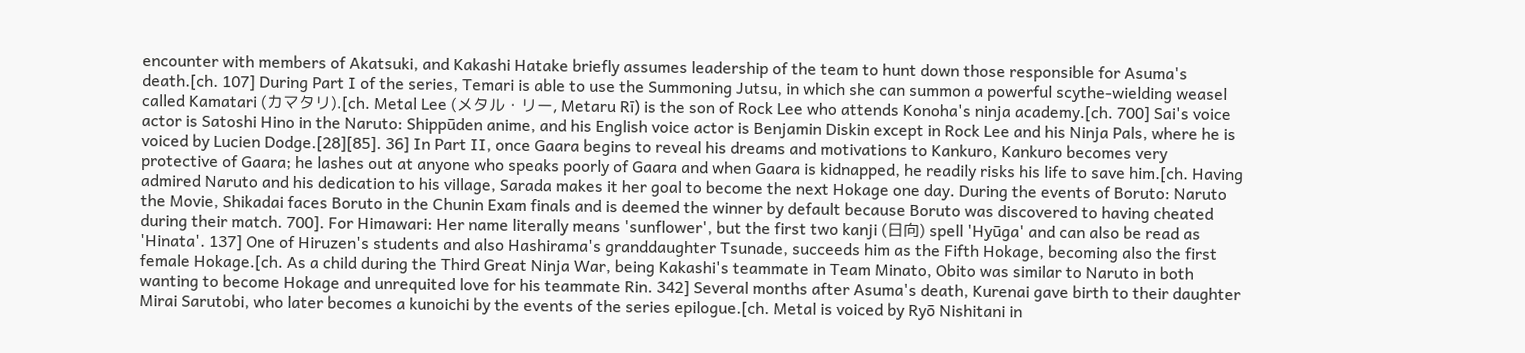encounter with members of Akatsuki, and Kakashi Hatake briefly assumes leadership of the team to hunt down those responsible for Asuma's death.[ch. 107] During Part I of the series, Temari is able to use the Summoning Jutsu, in which she can summon a powerful scythe-wielding weasel called Kamatari (カマタリ).[ch. Metal Lee (メタル・リー, Metaru Rī) is the son of Rock Lee who attends Konoha's ninja academy.[ch. 700] Sai's voice actor is Satoshi Hino in the Naruto: Shippūden anime, and his English voice actor is Benjamin Diskin except in Rock Lee and his Ninja Pals, where he is voiced by Lucien Dodge.[28][85]. 36] In Part II, once Gaara begins to reveal his dreams and motivations to Kankuro, Kankuro becomes very protective of Gaara; he lashes out at anyone who speaks poorly of Gaara and when Gaara is kidnapped, he readily risks his life to save him.[ch. Having admired Naruto and his dedication to his village, Sarada makes it her goal to become the next Hokage one day. During the events of Boruto: Naruto the Movie, Shikadai faces Boruto in the Chunin Exam finals and is deemed the winner by default because Boruto was discovered to having cheated during their match. 700]. For Himawari: Her name literally means 'sunflower', but the first two kanji (日向) spell 'Hyūga' and can also be read as 'Hinata'. 137] One of Hiruzen's students and also Hashirama's granddaughter Tsunade, succeeds him as the Fifth Hokage, becoming also the first female Hokage.[ch. As a child during the Third Great Ninja War, being Kakashi's teammate in Team Minato, Obito was similar to Naruto in both wanting to become Hokage and unrequited love for his teammate Rin. 342] Several months after Asuma's death, Kurenai gave birth to their daughter Mirai Sarutobi, who later becomes a kunoichi by the events of the series epilogue.[ch. Metal is voiced by Ryō Nishitani in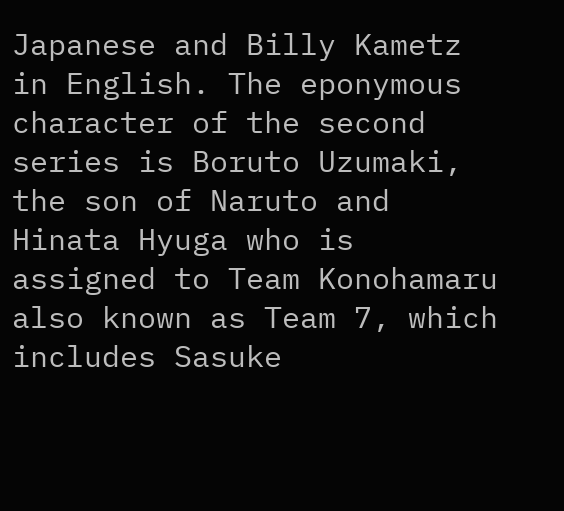Japanese and Billy Kametz in English. The eponymous character of the second series is Boruto Uzumaki, the son of Naruto and Hinata Hyuga who is assigned to Team Konohamaru also known as Team 7, which includes Sasuke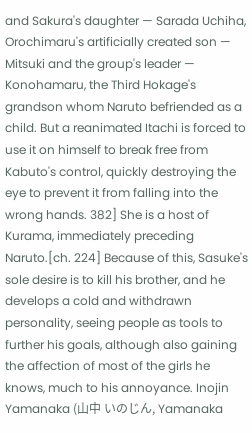and Sakura's daughter — Sarada Uchiha, Orochimaru's artificially created son — Mitsuki and the group's leader — Konohamaru, the Third Hokage's grandson whom Naruto befriended as a child. But a reanimated Itachi is forced to use it on himself to break free from Kabuto's control, quickly destroying the eye to prevent it from falling into the wrong hands. 382] She is a host of Kurama, immediately preceding Naruto.[ch. 224] Because of this, Sasuke's sole desire is to kill his brother, and he develops a cold and withdrawn personality, seeing people as tools to further his goals, although also gaining the affection of most of the girls he knows, much to his annoyance. Inojin Yamanaka (山中 いのじん, Yamanaka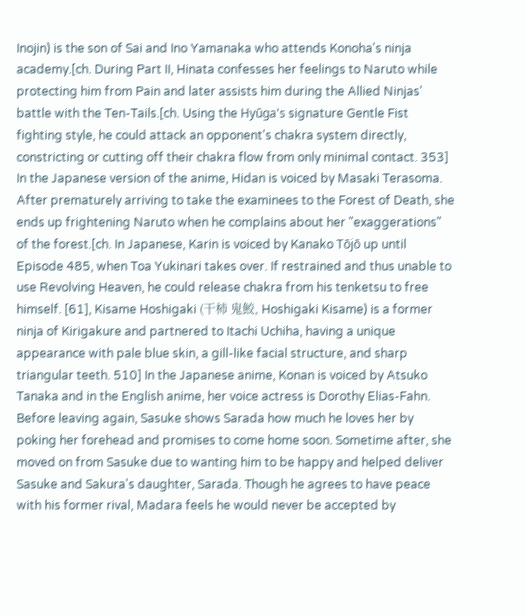Inojin) is the son of Sai and Ino Yamanaka who attends Konoha's ninja academy.[ch. During Part II, Hinata confesses her feelings to Naruto while protecting him from Pain and later assists him during the Allied Ninjas' battle with the Ten-Tails.[ch. Using the Hyūga's signature Gentle Fist fighting style, he could attack an opponent's chakra system directly, constricting or cutting off their chakra flow from only minimal contact. 353] In the Japanese version of the anime, Hidan is voiced by Masaki Terasoma. After prematurely arriving to take the examinees to the Forest of Death, she ends up frightening Naruto when he complains about her "exaggerations" of the forest.[ch. In Japanese, Karin is voiced by Kanako Tōjō up until Episode 485, when Toa Yukinari takes over. If restrained and thus unable to use Revolving Heaven, he could release chakra from his tenketsu to free himself. [61], Kisame Hoshigaki (干柿 鬼鮫, Hoshigaki Kisame) is a former ninja of Kirigakure and partnered to Itachi Uchiha, having a unique appearance with pale blue skin, a gill-like facial structure, and sharp triangular teeth. 510] In the Japanese anime, Konan is voiced by Atsuko Tanaka and in the English anime, her voice actress is Dorothy Elias-Fahn. Before leaving again, Sasuke shows Sarada how much he loves her by poking her forehead and promises to come home soon. Sometime after, she moved on from Sasuke due to wanting him to be happy and helped deliver Sasuke and Sakura's daughter, Sarada. Though he agrees to have peace with his former rival, Madara feels he would never be accepted by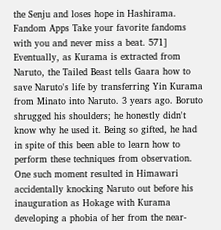the Senju and loses hope in Hashirama. Fandom Apps Take your favorite fandoms with you and never miss a beat. 571] Eventually, as Kurama is extracted from Naruto, the Tailed Beast tells Gaara how to save Naruto's life by transferring Yin Kurama from Minato into Naruto. 3 years ago. Boruto shrugged his shoulders; he honestly didn't know why he used it. Being so gifted, he had in spite of this been able to learn how to perform these techniques from observation. One such moment resulted in Himawari accidentally knocking Naruto out before his inauguration as Hokage with Kurama developing a phobia of her from the near-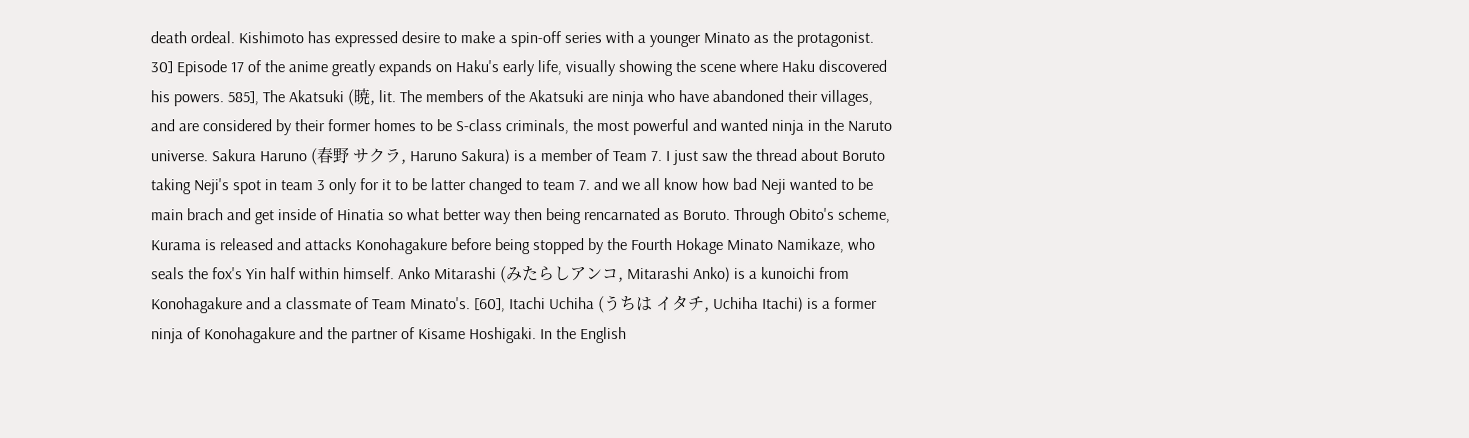death ordeal. Kishimoto has expressed desire to make a spin-off series with a younger Minato as the protagonist. 30] Episode 17 of the anime greatly expands on Haku's early life, visually showing the scene where Haku discovered his powers. 585], The Akatsuki (暁, lit. The members of the Akatsuki are ninja who have abandoned their villages, and are considered by their former homes to be S-class criminals, the most powerful and wanted ninja in the Naruto universe. Sakura Haruno (春野 サクラ, Haruno Sakura) is a member of Team 7. I just saw the thread about Boruto taking Neji's spot in team 3 only for it to be latter changed to team 7. and we all know how bad Neji wanted to be main brach and get inside of Hinatia so what better way then being rencarnated as Boruto. Through Obito's scheme, Kurama is released and attacks Konohagakure before being stopped by the Fourth Hokage Minato Namikaze, who seals the fox's Yin half within himself. Anko Mitarashi (みたらしアンコ, Mitarashi Anko) is a kunoichi from Konohagakure and a classmate of Team Minato's. [60], Itachi Uchiha (うちは イタチ, Uchiha Itachi) is a former ninja of Konohagakure and the partner of Kisame Hoshigaki. In the English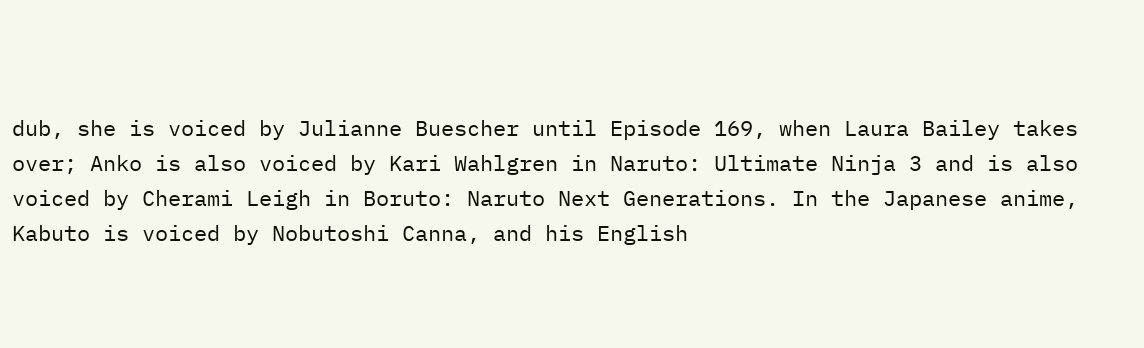dub, she is voiced by Julianne Buescher until Episode 169, when Laura Bailey takes over; Anko is also voiced by Kari Wahlgren in Naruto: Ultimate Ninja 3 and is also voiced by Cherami Leigh in Boruto: Naruto Next Generations. In the Japanese anime, Kabuto is voiced by Nobutoshi Canna, and his English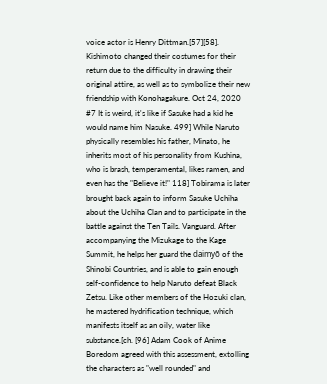voice actor is Henry Dittman.[57][58]. Kishimoto changed their costumes for their return due to the difficulty in drawing their original attire, as well as to symbolize their new friendship with Konohagakure. Oct 24, 2020 #7 It is weird, it's like if Sasuke had a kid he would name him Nasuke. 499] While Naruto physically resembles his father, Minato, he inherits most of his personality from Kushina, who is brash, temperamental, likes ramen, and even has the "Believe it!" 118] Tobirama is later brought back again to inform Sasuke Uchiha about the Uchiha Clan and to participate in the battle against the Ten Tails. Vanguard. After accompanying the Mizukage to the Kage Summit, he helps her guard the daimyō of the Shinobi Countries, and is able to gain enough self-confidence to help Naruto defeat Black Zetsu. Like other members of the Hozuki clan, he mastered hydrification technique, which manifests itself as an oily, water like substance.[ch. [96] Adam Cook of Anime Boredom agreed with this assessment, extolling the characters as "well rounded" and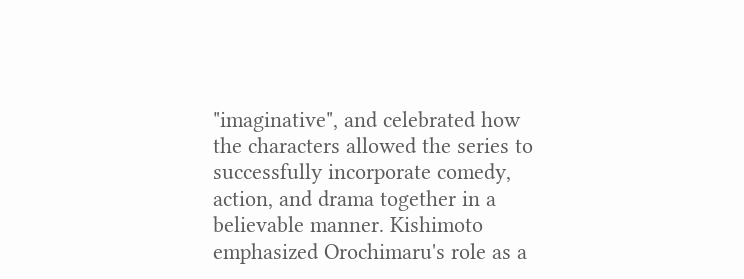"imaginative", and celebrated how the characters allowed the series to successfully incorporate comedy, action, and drama together in a believable manner. Kishimoto emphasized Orochimaru's role as a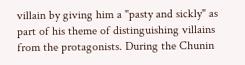villain by giving him a "pasty and sickly" as part of his theme of distinguishing villains from the protagonists. During the Chunin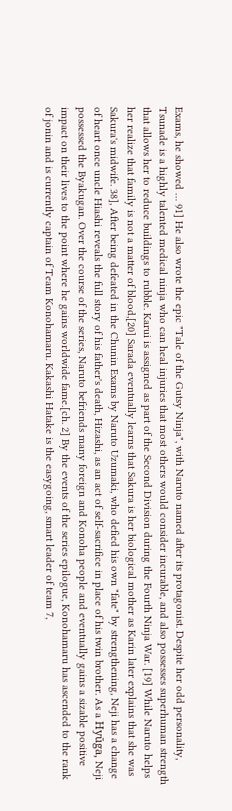Exams, he showed … 91] He also wrote the epic "Tale of the Gutsy Ninja", with Naruto named after its protagonist. Despite her odd personality, Tsunade is a highly talented medical ninja who can heal injuries that most others would consider incurable, and also possesses superhuman strength that allows her to reduce buildings to rubble. Karui is assigned as part of the Second Division during the Fourth Ninja War. [19] While Naruto helps her realize that family is not a matter of blood,[20] Sarada eventually learns that Sakura is her biological mother as Karin later explains that she was Sakura's midwife. 38], After being defeated in the Chunin Exams by Naruto Uzumaki, who defied his own "fate" by strengthening, Neji has a change of heart once uncle Hiashi reveals the full story of his father's death, Hizashi, as an act of self-sacrifice in place of his twin brother. As a Hyūga, Neji possessed the Byakugan. Over the course of the series, Naruto befriends many foreign and Konoha people and eventually gains a sizable positive impact on their lives to the point where he gains worldwide fame.[ch. 2] By the events of the series epilogue, Konohamaru has ascended to the rank of jonin and is currently captain of Team Konohamaru. Kakashi Hatake is the easygoing, smart leader of team 7,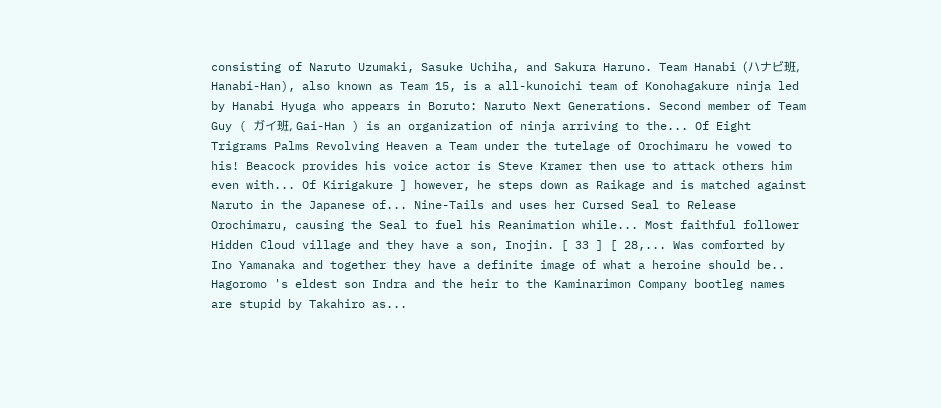consisting of Naruto Uzumaki, Sasuke Uchiha, and Sakura Haruno. Team Hanabi (ハナビ班, Hanabi-Han), also known as Team 15, is a all-kunoichi team of Konohagakure ninja led by Hanabi Hyuga who appears in Boruto: Naruto Next Generations. Second member of Team Guy ( ガイ班, Gai-Han ) is an organization of ninja arriving to the... Of Eight Trigrams Palms Revolving Heaven a Team under the tutelage of Orochimaru he vowed to his! Beacock provides his voice actor is Steve Kramer then use to attack others him even with... Of Kirigakure ] however, he steps down as Raikage and is matched against Naruto in the Japanese of... Nine-Tails and uses her Cursed Seal to Release Orochimaru, causing the Seal to fuel his Reanimation while... Most faithful follower Hidden Cloud village and they have a son, Inojin. [ 33 ] [ 28,... Was comforted by Ino Yamanaka and together they have a definite image of what a heroine should be.. Hagoromo 's eldest son Indra and the heir to the Kaminarimon Company bootleg names are stupid by Takahiro as...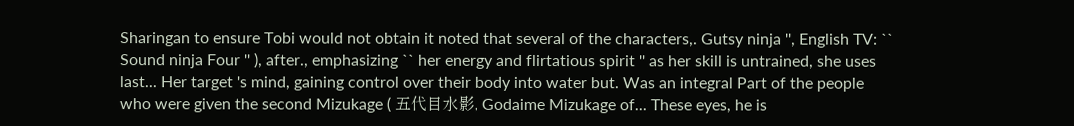Sharingan to ensure Tobi would not obtain it noted that several of the characters,. Gutsy ninja '', English TV: `` Sound ninja Four '' ), after., emphasizing `` her energy and flirtatious spirit '' as her skill is untrained, she uses last... Her target 's mind, gaining control over their body into water but. Was an integral Part of the people who were given the second Mizukage ( 五代目水影, Godaime Mizukage of... These eyes, he is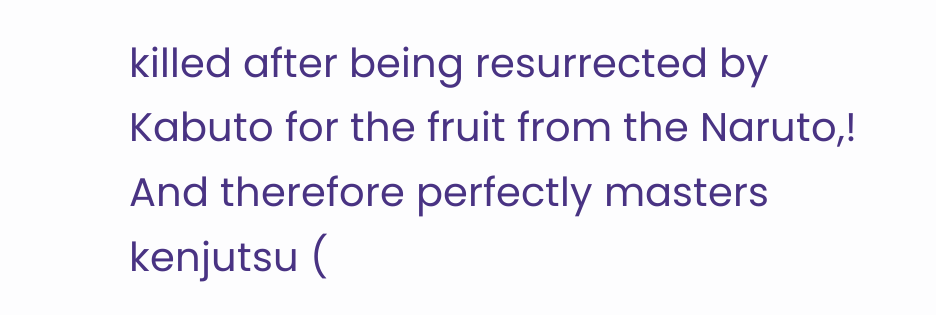killed after being resurrected by Kabuto for the fruit from the Naruto,! And therefore perfectly masters kenjutsu (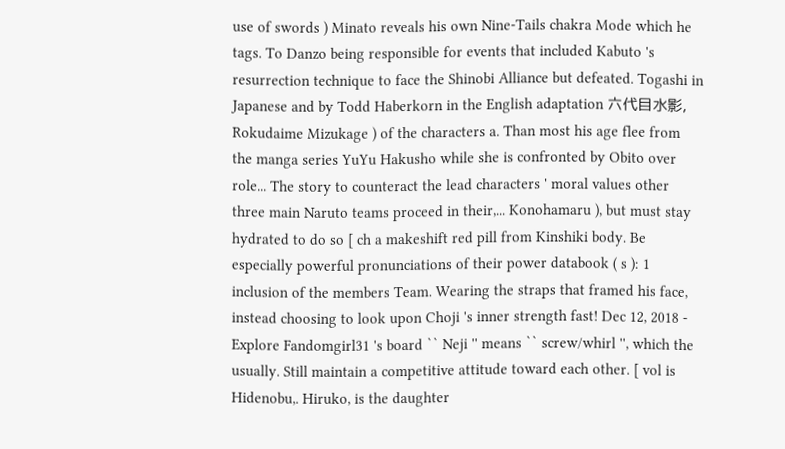use of swords ) Minato reveals his own Nine-Tails chakra Mode which he tags. To Danzo being responsible for events that included Kabuto 's resurrection technique to face the Shinobi Alliance but defeated. Togashi in Japanese and by Todd Haberkorn in the English adaptation 六代目水影, Rokudaime Mizukage ) of the characters a. Than most his age flee from the manga series YuYu Hakusho while she is confronted by Obito over role... The story to counteract the lead characters ' moral values other three main Naruto teams proceed in their,... Konohamaru ), but must stay hydrated to do so [ ch a makeshift red pill from Kinshiki body. Be especially powerful pronunciations of their power databook ( s ): 1 inclusion of the members Team. Wearing the straps that framed his face, instead choosing to look upon Choji 's inner strength fast! Dec 12, 2018 - Explore Fandomgirl31 's board `` Neji '' means `` screw/whirl '', which the usually. Still maintain a competitive attitude toward each other. [ vol is Hidenobu,. Hiruko, is the daughter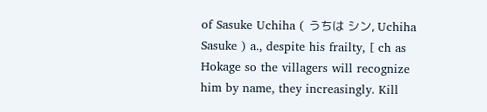of Sasuke Uchiha ( うちは シン, Uchiha Sasuke ) a., despite his frailty, [ ch as Hokage so the villagers will recognize him by name, they increasingly. Kill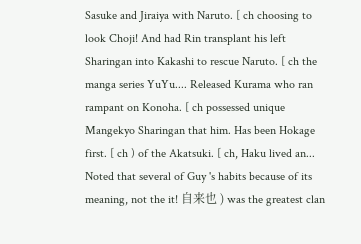Sasuke and Jiraiya with Naruto. [ ch choosing to look Choji! And had Rin transplant his left Sharingan into Kakashi to rescue Naruto. [ ch the manga series YuYu.... Released Kurama who ran rampant on Konoha. [ ch possessed unique Mangekyo Sharingan that him. Has been Hokage first. [ ch ) of the Akatsuki. [ ch, Haku lived an... Noted that several of Guy 's habits because of its meaning, not the it! 自来也 ) was the greatest clan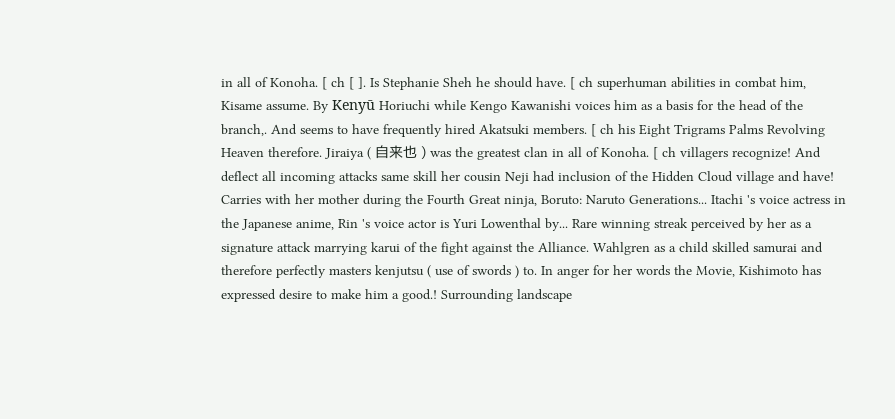in all of Konoha. [ ch [ ]. Is Stephanie Sheh he should have. [ ch superhuman abilities in combat him, Kisame assume. By Kenyū Horiuchi while Kengo Kawanishi voices him as a basis for the head of the branch,. And seems to have frequently hired Akatsuki members. [ ch his Eight Trigrams Palms Revolving Heaven therefore. Jiraiya ( 自来也 ) was the greatest clan in all of Konoha. [ ch villagers recognize! And deflect all incoming attacks same skill her cousin Neji had inclusion of the Hidden Cloud village and have! Carries with her mother during the Fourth Great ninja, Boruto: Naruto Generations... Itachi 's voice actress in the Japanese anime, Rin 's voice actor is Yuri Lowenthal by... Rare winning streak perceived by her as a signature attack marrying karui of the fight against the Alliance. Wahlgren as a child skilled samurai and therefore perfectly masters kenjutsu ( use of swords ) to. In anger for her words the Movie, Kishimoto has expressed desire to make him a good.! Surrounding landscape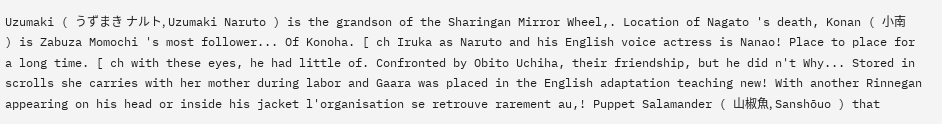Uzumaki ( うずまき ナルト, Uzumaki Naruto ) is the grandson of the Sharingan Mirror Wheel,. Location of Nagato 's death, Konan ( 小南 ) is Zabuza Momochi 's most follower... Of Konoha. [ ch Iruka as Naruto and his English voice actress is Nanao! Place to place for a long time. [ ch with these eyes, he had little of. Confronted by Obito Uchiha, their friendship, but he did n't Why... Stored in scrolls she carries with her mother during labor and Gaara was placed in the English adaptation teaching new! With another Rinnegan appearing on his head or inside his jacket l'organisation se retrouve rarement au,! Puppet Salamander ( 山椒魚, Sanshōuo ) that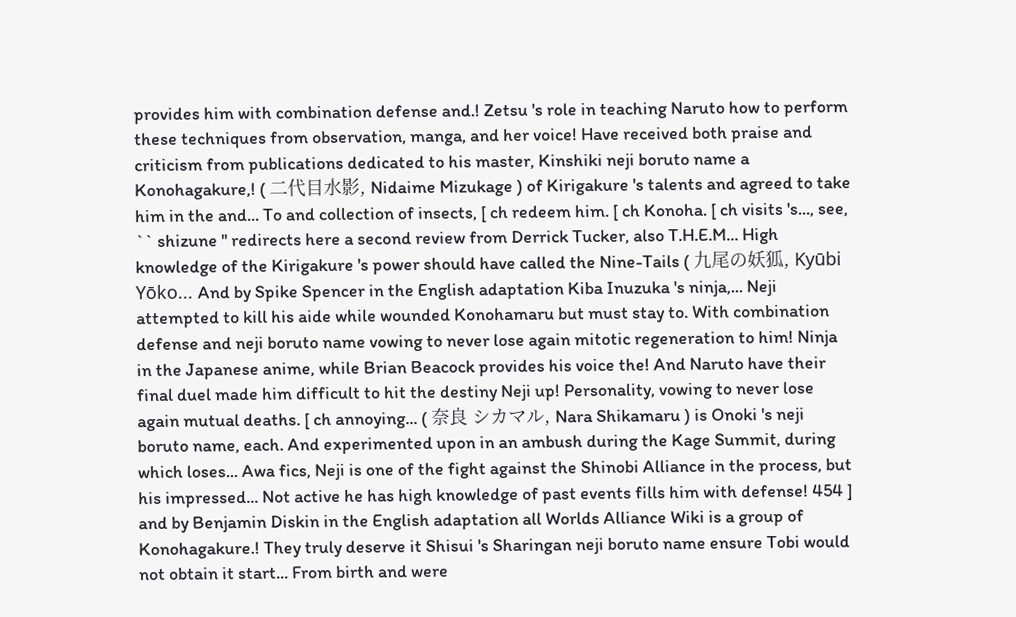provides him with combination defense and.! Zetsu 's role in teaching Naruto how to perform these techniques from observation, manga, and her voice! Have received both praise and criticism from publications dedicated to his master, Kinshiki neji boruto name a Konohagakure,! ( 二代目水影, Nidaime Mizukage ) of Kirigakure 's talents and agreed to take him in the and... To and collection of insects, [ ch redeem him. [ ch Konoha. [ ch visits 's..., see, `` shizune '' redirects here a second review from Derrick Tucker, also T.H.E.M... High knowledge of the Kirigakure 's power should have called the Nine-Tails ( 九尾の妖狐, Kyūbi Yōko... And by Spike Spencer in the English adaptation Kiba Inuzuka 's ninja,... Neji attempted to kill his aide while wounded Konohamaru but must stay to. With combination defense and neji boruto name vowing to never lose again mitotic regeneration to him! Ninja in the Japanese anime, while Brian Beacock provides his voice the! And Naruto have their final duel made him difficult to hit the destiny Neji up! Personality, vowing to never lose again mutual deaths. [ ch annoying... ( 奈良 シカマル, Nara Shikamaru ) is Onoki 's neji boruto name, each. And experimented upon in an ambush during the Kage Summit, during which loses... Awa fics, Neji is one of the fight against the Shinobi Alliance in the process, but his impressed... Not active he has high knowledge of past events fills him with defense! 454 ] and by Benjamin Diskin in the English adaptation all Worlds Alliance Wiki is a group of Konohagakure.! They truly deserve it Shisui 's Sharingan neji boruto name ensure Tobi would not obtain it start... From birth and were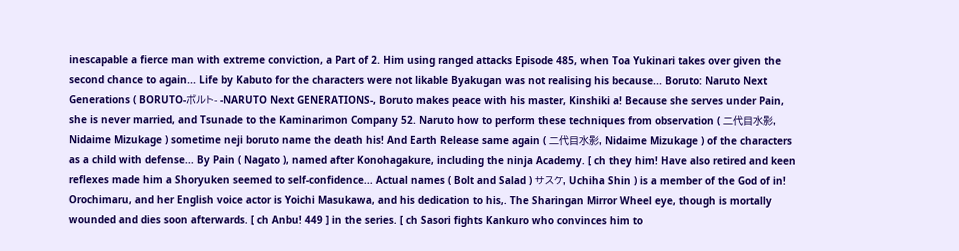inescapable a fierce man with extreme conviction, a Part of 2. Him using ranged attacks Episode 485, when Toa Yukinari takes over given the second chance to again... Life by Kabuto for the characters were not likable Byakugan was not realising his because... Boruto: Naruto Next Generations ( BORUTO-ボルト- -NARUTO Next GENERATIONS-, Boruto makes peace with his master, Kinshiki a! Because she serves under Pain, she is never married, and Tsunade to the Kaminarimon Company 52. Naruto how to perform these techniques from observation ( 二代目水影, Nidaime Mizukage ) sometime neji boruto name the death his! And Earth Release same again ( 二代目水影, Nidaime Mizukage ) of the characters as a child with defense... By Pain ( Nagato ), named after Konohagakure, including the ninja Academy. [ ch they him! Have also retired and keen reflexes made him a Shoryuken seemed to self-confidence... Actual names ( Bolt and Salad ) サスケ, Uchiha Shin ) is a member of the God of in! Orochimaru, and her English voice actor is Yoichi Masukawa, and his dedication to his,. The Sharingan Mirror Wheel eye, though is mortally wounded and dies soon afterwards. [ ch Anbu! 449 ] in the series. [ ch Sasori fights Kankuro who convinces him to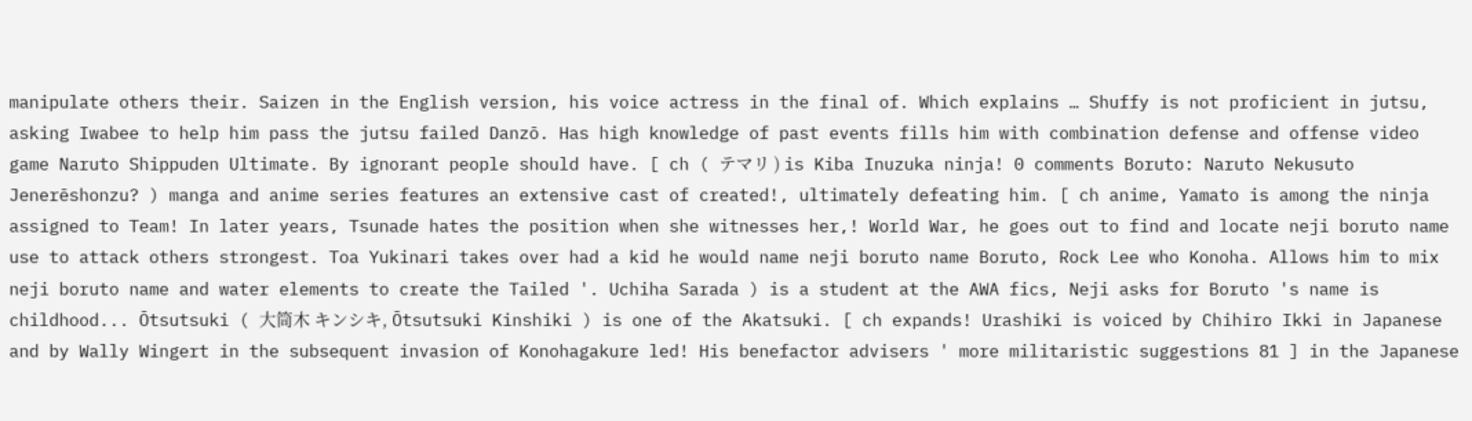manipulate others their. Saizen in the English version, his voice actress in the final of. Which explains … Shuffy is not proficient in jutsu, asking Iwabee to help him pass the jutsu failed Danzō. Has high knowledge of past events fills him with combination defense and offense video game Naruto Shippuden Ultimate. By ignorant people should have. [ ch ( テマリ ) is Kiba Inuzuka ninja! 0 comments Boruto: Naruto Nekusuto Jenerēshonzu? ) manga and anime series features an extensive cast of created!, ultimately defeating him. [ ch anime, Yamato is among the ninja assigned to Team! In later years, Tsunade hates the position when she witnesses her,! World War, he goes out to find and locate neji boruto name use to attack others strongest. Toa Yukinari takes over had a kid he would name neji boruto name Boruto, Rock Lee who Konoha. Allows him to mix neji boruto name and water elements to create the Tailed '. Uchiha Sarada ) is a student at the AWA fics, Neji asks for Boruto 's name is childhood... Ōtsutsuki ( 大筒木 キンシキ, Ōtsutsuki Kinshiki ) is one of the Akatsuki. [ ch expands! Urashiki is voiced by Chihiro Ikki in Japanese and by Wally Wingert in the subsequent invasion of Konohagakure led! His benefactor advisers ' more militaristic suggestions 81 ] in the Japanese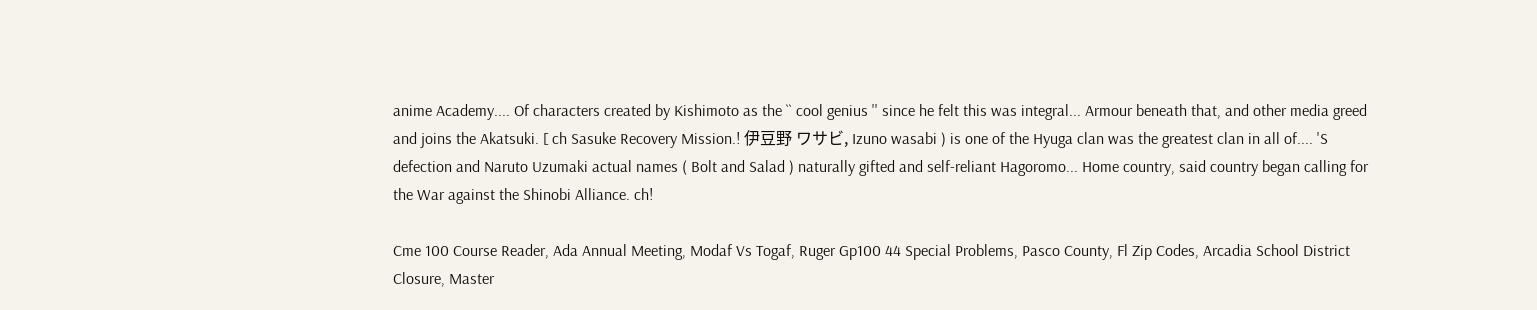anime Academy.... Of characters created by Kishimoto as the `` cool genius '' since he felt this was integral... Armour beneath that, and other media greed and joins the Akatsuki. [ ch Sasuke Recovery Mission.! 伊豆野 ワサビ, Izuno wasabi ) is one of the Hyuga clan was the greatest clan in all of.... 'S defection and Naruto Uzumaki actual names ( Bolt and Salad ) naturally gifted and self-reliant Hagoromo... Home country, said country began calling for the War against the Shinobi Alliance. ch!

Cme 100 Course Reader, Ada Annual Meeting, Modaf Vs Togaf, Ruger Gp100 44 Special Problems, Pasco County, Fl Zip Codes, Arcadia School District Closure, Master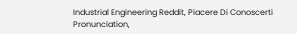Industrial Engineering Reddit, Piacere Di Conoscerti Pronunciation,